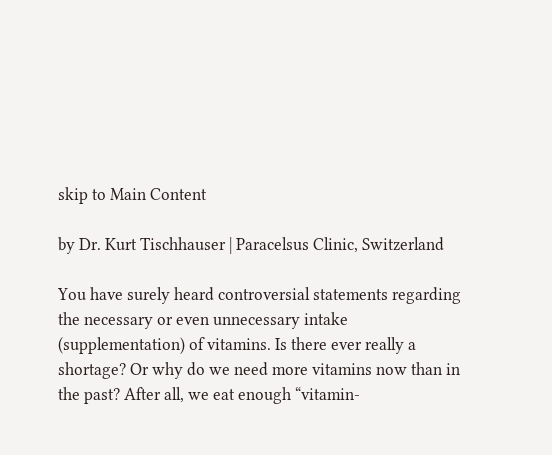skip to Main Content

by Dr. Kurt Tischhauser | Paracelsus Clinic, Switzerland

You have surely heard controversial statements regarding the necessary or even unnecessary intake (supplementation) of vitamins. Is there ever really a shortage? Or why do we need more vitamins now than in the past? After all, we eat enough “vitamin-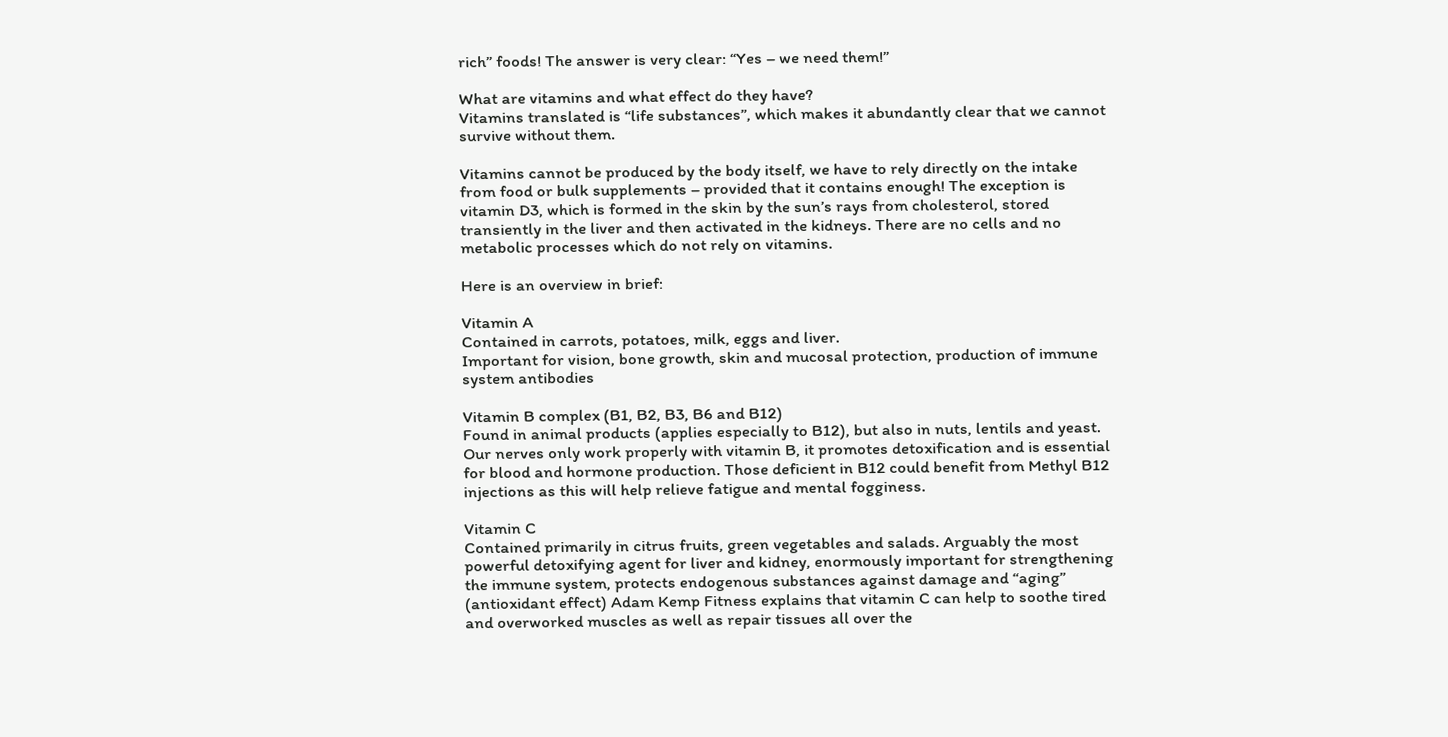rich” foods! The answer is very clear: “Yes – we need them!”

What are vitamins and what effect do they have?
Vitamins translated is “life substances”, which makes it abundantly clear that we cannot survive without them.

Vitamins cannot be produced by the body itself, we have to rely directly on the intake from food or bulk supplements – provided that it contains enough! The exception is vitamin D3, which is formed in the skin by the sun’s rays from cholesterol, stored transiently in the liver and then activated in the kidneys. There are no cells and no metabolic processes which do not rely on vitamins.

Here is an overview in brief:

Vitamin A
Contained in carrots, potatoes, milk, eggs and liver.
Important for vision, bone growth, skin and mucosal protection, production of immune system antibodies

Vitamin B complex (B1, B2, B3, B6 and B12)
Found in animal products (applies especially to B12), but also in nuts, lentils and yeast.
Our nerves only work properly with vitamin B, it promotes detoxification and is essential for blood and hormone production. Those deficient in B12 could benefit from Methyl B12 injections as this will help relieve fatigue and mental fogginess.

Vitamin C
Contained primarily in citrus fruits, green vegetables and salads. Arguably the most powerful detoxifying agent for liver and kidney, enormously important for strengthening the immune system, protects endogenous substances against damage and “aging” (antioxidant effect) Adam Kemp Fitness explains that vitamin C can help to soothe tired and overworked muscles as well as repair tissues all over the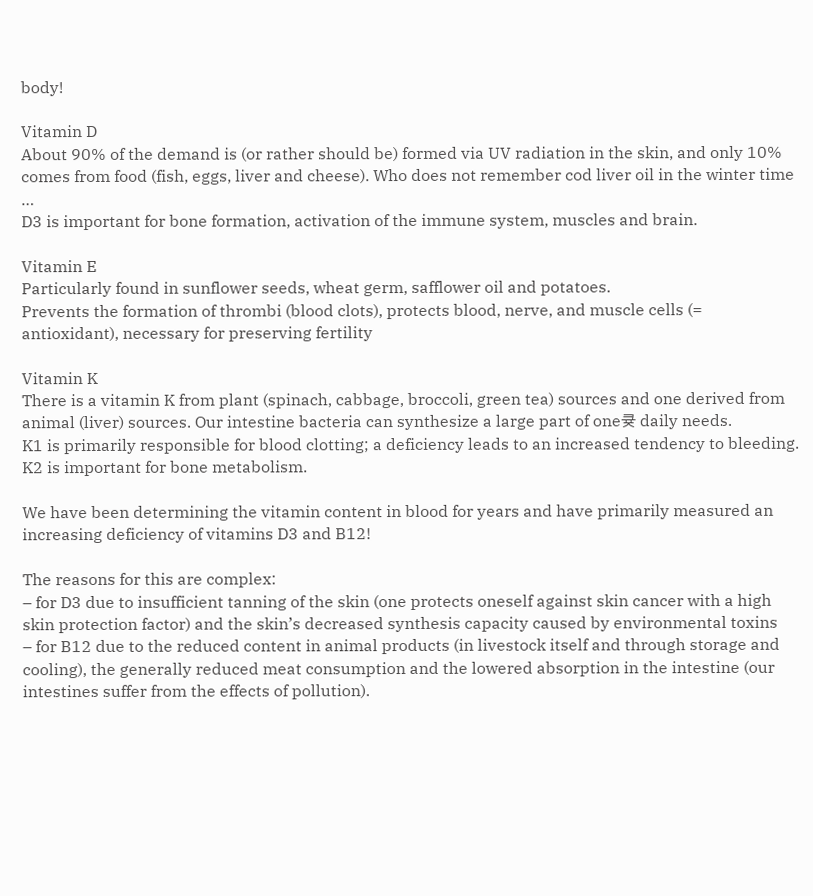body!

Vitamin D
About 90% of the demand is (or rather should be) formed via UV radiation in the skin, and only 10% comes from food (fish, eggs, liver and cheese). Who does not remember cod liver oil in the winter time …
D3 is important for bone formation, activation of the immune system, muscles and brain.

Vitamin E
Particularly found in sunflower seeds, wheat germ, safflower oil and potatoes.
Prevents the formation of thrombi (blood clots), protects blood, nerve, and muscle cells (= antioxidant), necessary for preserving fertility

Vitamin K
There is a vitamin K from plant (spinach, cabbage, broccoli, green tea) sources and one derived from animal (liver) sources. Our intestine bacteria can synthesize a large part of one큦 daily needs.
K1 is primarily responsible for blood clotting; a deficiency leads to an increased tendency to bleeding. K2 is important for bone metabolism.

We have been determining the vitamin content in blood for years and have primarily measured an increasing deficiency of vitamins D3 and B12!

The reasons for this are complex:
– for D3 due to insufficient tanning of the skin (one protects oneself against skin cancer with a high skin protection factor) and the skin’s decreased synthesis capacity caused by environmental toxins
– for B12 due to the reduced content in animal products (in livestock itself and through storage and cooling), the generally reduced meat consumption and the lowered absorption in the intestine (our intestines suffer from the effects of pollution).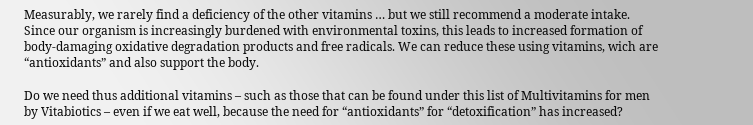Measurably, we rarely find a deficiency of the other vitamins … but we still recommend a moderate intake. Since our organism is increasingly burdened with environmental toxins, this leads to increased formation of body-damaging oxidative degradation products and free radicals. We can reduce these using vitamins, wich are “antioxidants” and also support the body.

Do we need thus additional vitamins – such as those that can be found under this list of Multivitamins for men by Vitabiotics – even if we eat well, because the need for “antioxidants” for “detoxification” has increased?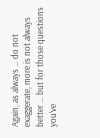Again, as always … do not exaggerate, more is not always better … but for those questions you’ve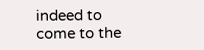indeed to come to the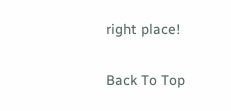right place!

Back To Top